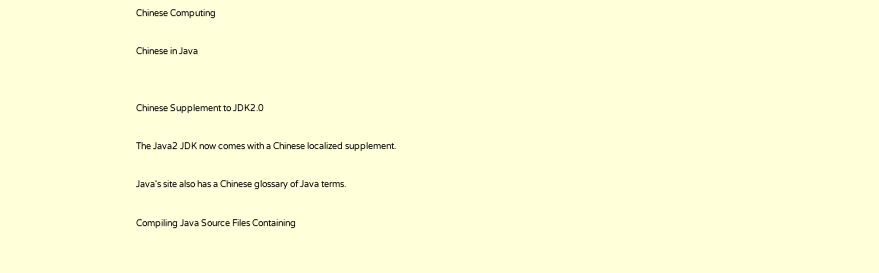Chinese Computing

Chinese in Java


Chinese Supplement to JDK2.0

The Java2 JDK now comes with a Chinese localized supplement.

Java's site also has a Chinese glossary of Java terms.

Compiling Java Source Files Containing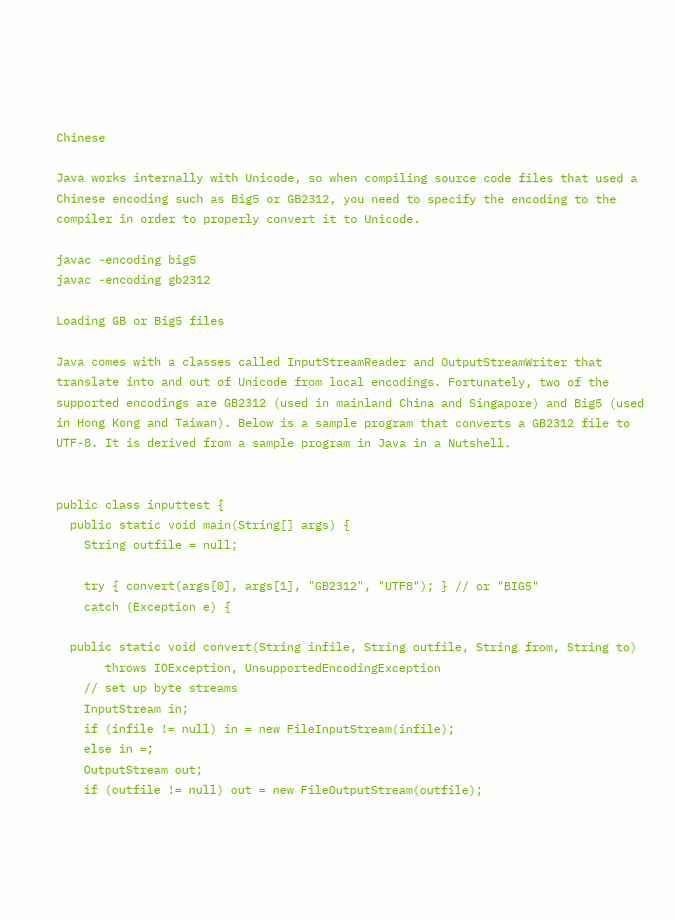Chinese

Java works internally with Unicode, so when compiling source code files that used a Chinese encoding such as Big5 or GB2312, you need to specify the encoding to the compiler in order to properly convert it to Unicode.

javac -encoding big5
javac -encoding gb2312

Loading GB or Big5 files

Java comes with a classes called InputStreamReader and OutputStreamWriter that translate into and out of Unicode from local encodings. Fortunately, two of the supported encodings are GB2312 (used in mainland China and Singapore) and Big5 (used in Hong Kong and Taiwan). Below is a sample program that converts a GB2312 file to UTF-8. It is derived from a sample program in Java in a Nutshell.


public class inputtest {
  public static void main(String[] args) {
    String outfile = null;

    try { convert(args[0], args[1], "GB2312", "UTF8"); } // or "BIG5"
    catch (Exception e) {

  public static void convert(String infile, String outfile, String from, String to)
       throws IOException, UnsupportedEncodingException
    // set up byte streams
    InputStream in;
    if (infile != null) in = new FileInputStream(infile);
    else in =;
    OutputStream out;
    if (outfile != null) out = new FileOutputStream(outfile);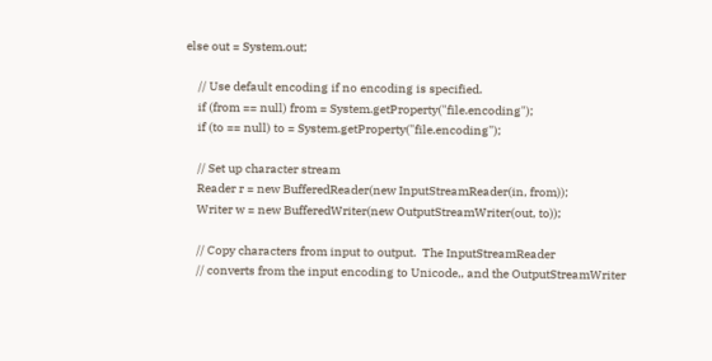else out = System.out;

    // Use default encoding if no encoding is specified.
    if (from == null) from = System.getProperty("file.encoding");
    if (to == null) to = System.getProperty("file.encoding");

    // Set up character stream
    Reader r = new BufferedReader(new InputStreamReader(in, from));
    Writer w = new BufferedWriter(new OutputStreamWriter(out, to));

    // Copy characters from input to output.  The InputStreamReader
    // converts from the input encoding to Unicode,, and the OutputStreamWriter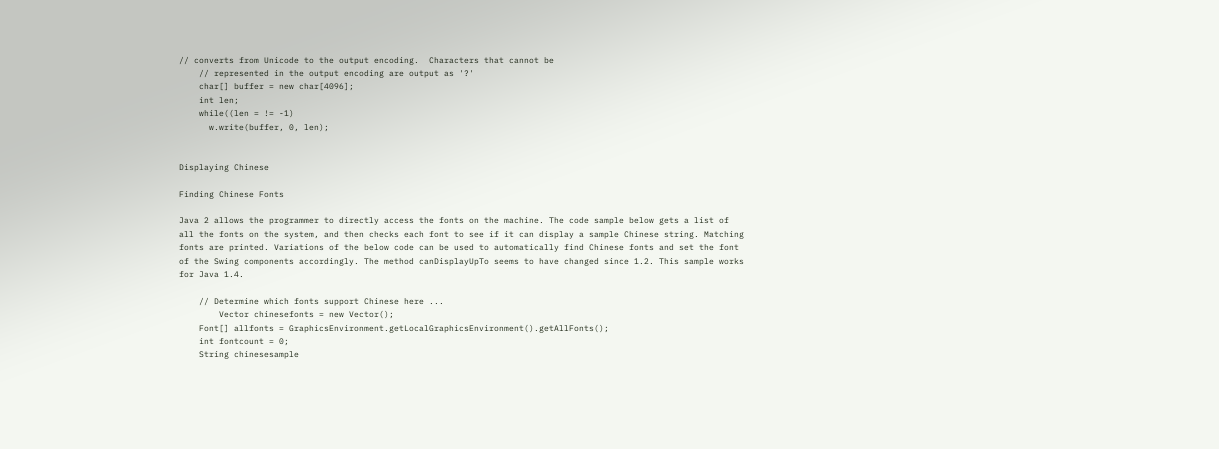// converts from Unicode to the output encoding.  Characters that cannot be
    // represented in the output encoding are output as '?'
    char[] buffer = new char[4096];
    int len;
    while((len = != -1)
      w.write(buffer, 0, len);


Displaying Chinese

Finding Chinese Fonts

Java 2 allows the programmer to directly access the fonts on the machine. The code sample below gets a list of all the fonts on the system, and then checks each font to see if it can display a sample Chinese string. Matching fonts are printed. Variations of the below code can be used to automatically find Chinese fonts and set the font of the Swing components accordingly. The method canDisplayUpTo seems to have changed since 1.2. This sample works for Java 1.4.

    // Determine which fonts support Chinese here ...
        Vector chinesefonts = new Vector();
    Font[] allfonts = GraphicsEnvironment.getLocalGraphicsEnvironment().getAllFonts();
    int fontcount = 0;
    String chinesesample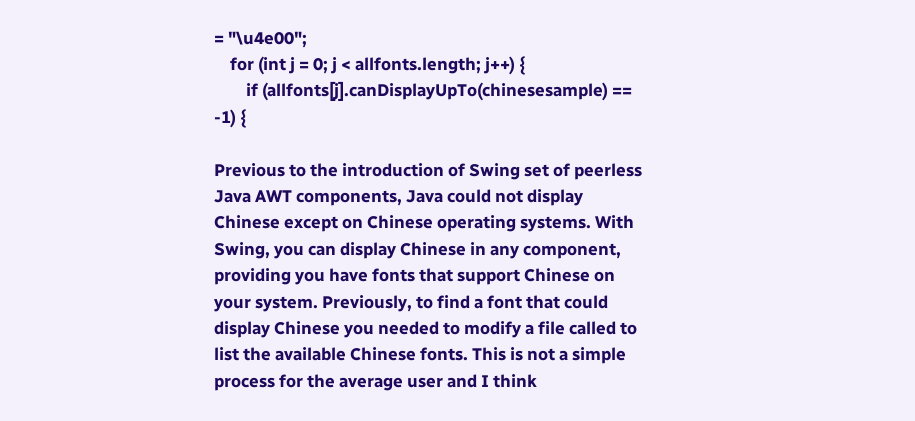= "\u4e00";
    for (int j = 0; j < allfonts.length; j++) {
        if (allfonts[j].canDisplayUpTo(chinesesample) == -1) {

Previous to the introduction of Swing set of peerless Java AWT components, Java could not display Chinese except on Chinese operating systems. With Swing, you can display Chinese in any component, providing you have fonts that support Chinese on your system. Previously, to find a font that could display Chinese you needed to modify a file called to list the available Chinese fonts. This is not a simple process for the average user and I think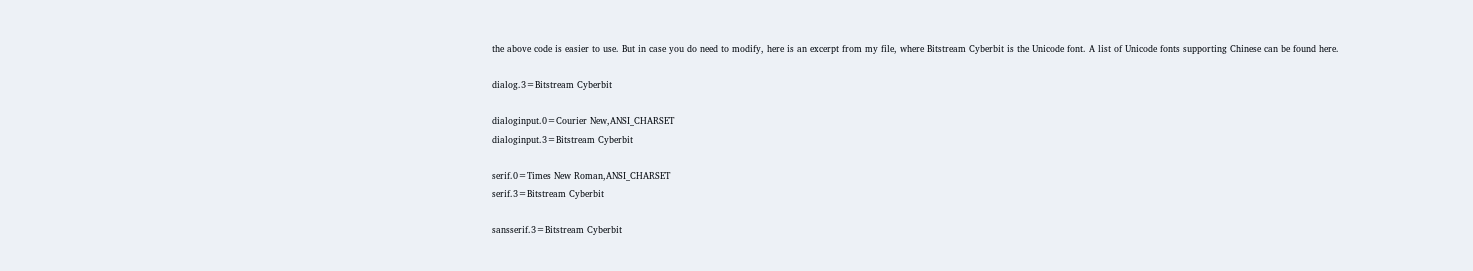the above code is easier to use. But in case you do need to modify, here is an excerpt from my file, where Bitstream Cyberbit is the Unicode font. A list of Unicode fonts supporting Chinese can be found here.

dialog.3=Bitstream Cyberbit

dialoginput.0=Courier New,ANSI_CHARSET
dialoginput.3=Bitstream Cyberbit

serif.0=Times New Roman,ANSI_CHARSET
serif.3=Bitstream Cyberbit

sansserif.3=Bitstream Cyberbit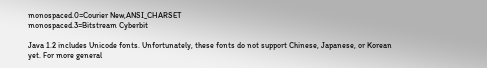monospaced.0=Courier New,ANSI_CHARSET
monospaced.3=Bitstream Cyberbit

Java 1.2 includes Unicode fonts. Unfortunately, these fonts do not support Chinese, Japanese, or Korean yet. For more general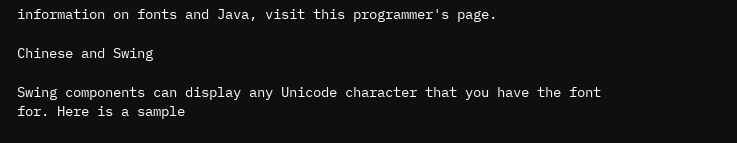information on fonts and Java, visit this programmer's page.

Chinese and Swing

Swing components can display any Unicode character that you have the font for. Here is a sample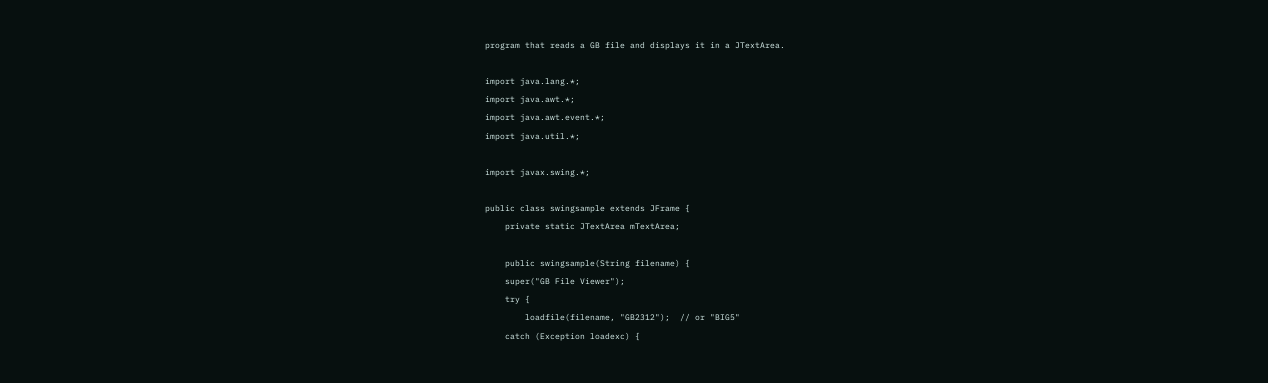program that reads a GB file and displays it in a JTextArea.

import java.lang.*;
import java.awt.*;
import java.awt.event.*;
import java.util.*;

import javax.swing.*;

public class swingsample extends JFrame {
    private static JTextArea mTextArea;

    public swingsample(String filename) {
    super("GB File Viewer");
    try {
        loadfile(filename, "GB2312");  // or "BIG5"
    catch (Exception loadexc) {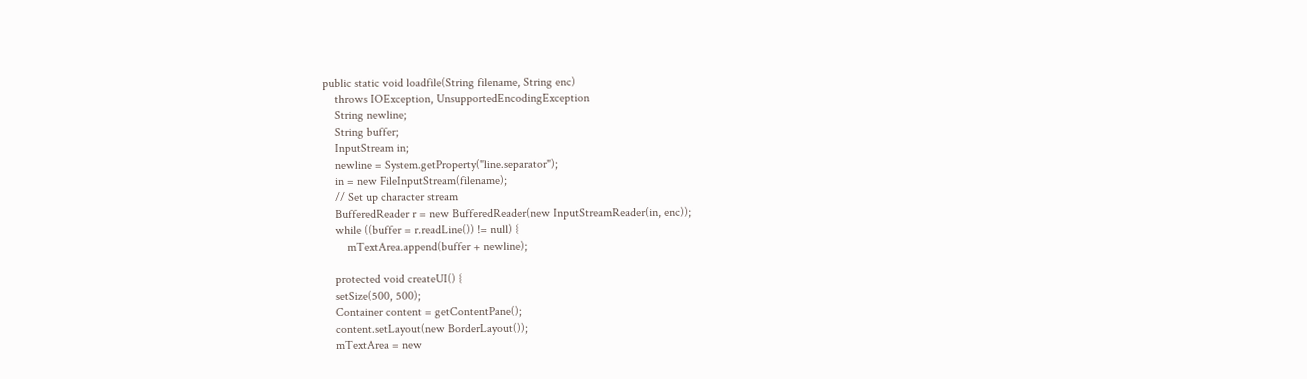public static void loadfile(String filename, String enc)
    throws IOException, UnsupportedEncodingException
    String newline;
    String buffer;
    InputStream in;
    newline = System.getProperty("line.separator");
    in = new FileInputStream(filename);
    // Set up character stream
    BufferedReader r = new BufferedReader(new InputStreamReader(in, enc));
    while ((buffer = r.readLine()) != null) {
        mTextArea.append(buffer + newline);

    protected void createUI() {
    setSize(500, 500);
    Container content = getContentPane();
    content.setLayout(new BorderLayout());
    mTextArea = new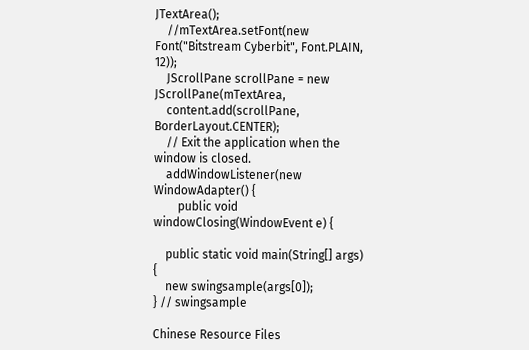JTextArea();
    //mTextArea.setFont(new Font("Bitstream Cyberbit", Font.PLAIN, 12));
    JScrollPane scrollPane = new JScrollPane(mTextArea,
    content.add(scrollPane, BorderLayout.CENTER);
    // Exit the application when the window is closed.
    addWindowListener(new WindowAdapter() {
        public void windowClosing(WindowEvent e) {

    public static void main(String[] args) {
    new swingsample(args[0]);
} // swingsample

Chinese Resource Files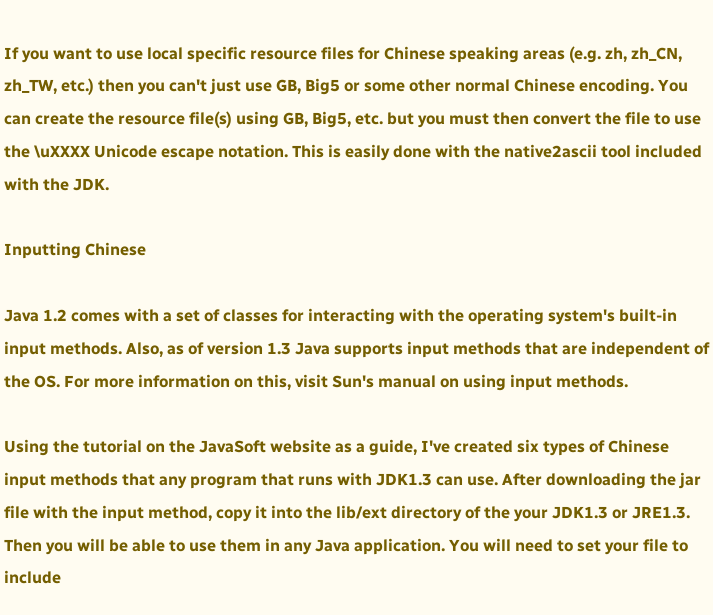If you want to use local specific resource files for Chinese speaking areas (e.g. zh, zh_CN, zh_TW, etc.) then you can't just use GB, Big5 or some other normal Chinese encoding. You can create the resource file(s) using GB, Big5, etc. but you must then convert the file to use the \uXXXX Unicode escape notation. This is easily done with the native2ascii tool included with the JDK.

Inputting Chinese

Java 1.2 comes with a set of classes for interacting with the operating system's built-in input methods. Also, as of version 1.3 Java supports input methods that are independent of the OS. For more information on this, visit Sun's manual on using input methods.

Using the tutorial on the JavaSoft website as a guide, I've created six types of Chinese input methods that any program that runs with JDK1.3 can use. After downloading the jar file with the input method, copy it into the lib/ext directory of the your JDK1.3 or JRE1.3. Then you will be able to use them in any Java application. You will need to set your file to include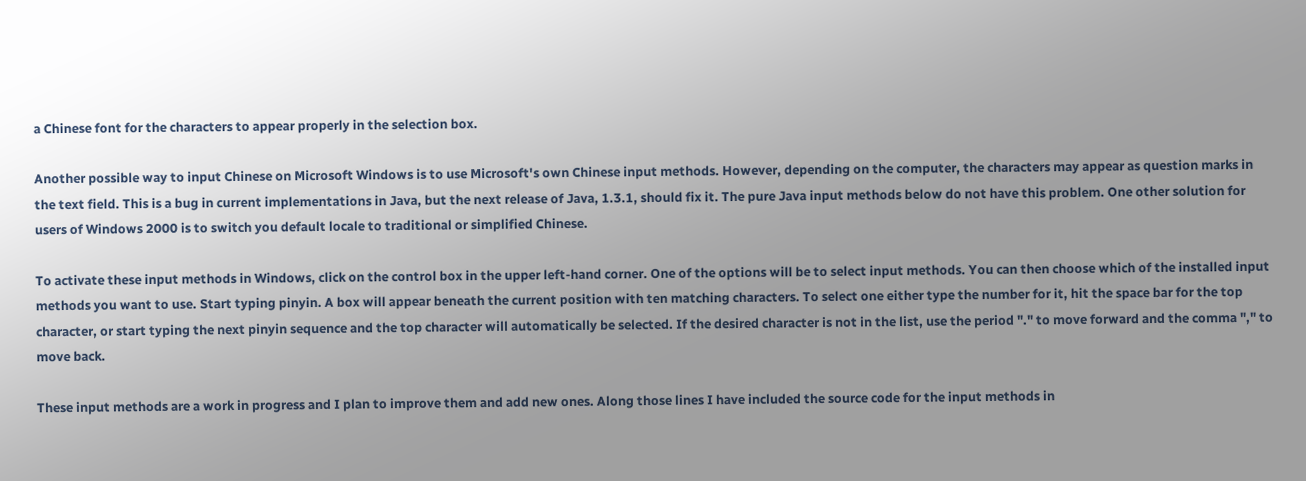a Chinese font for the characters to appear properly in the selection box.

Another possible way to input Chinese on Microsoft Windows is to use Microsoft's own Chinese input methods. However, depending on the computer, the characters may appear as question marks in the text field. This is a bug in current implementations in Java, but the next release of Java, 1.3.1, should fix it. The pure Java input methods below do not have this problem. One other solution for users of Windows 2000 is to switch you default locale to traditional or simplified Chinese.

To activate these input methods in Windows, click on the control box in the upper left-hand corner. One of the options will be to select input methods. You can then choose which of the installed input methods you want to use. Start typing pinyin. A box will appear beneath the current position with ten matching characters. To select one either type the number for it, hit the space bar for the top character, or start typing the next pinyin sequence and the top character will automatically be selected. If the desired character is not in the list, use the period "." to move forward and the comma "," to move back.

These input methods are a work in progress and I plan to improve them and add new ones. Along those lines I have included the source code for the input methods in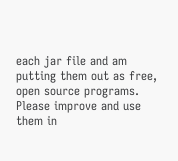each jar file and am putting them out as free, open source programs. Please improve and use them in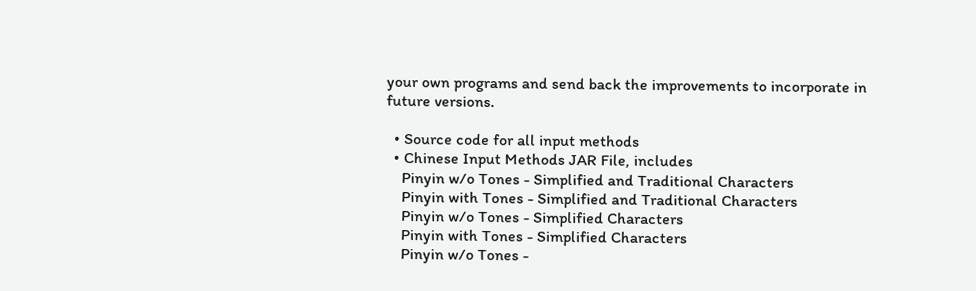your own programs and send back the improvements to incorporate in future versions.

  • Source code for all input methods
  • Chinese Input Methods JAR File, includes
    Pinyin w/o Tones - Simplified and Traditional Characters
    Pinyin with Tones - Simplified and Traditional Characters
    Pinyin w/o Tones - Simplified Characters
    Pinyin with Tones - Simplified Characters
    Pinyin w/o Tones -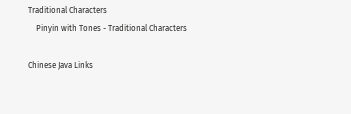Traditional Characters
    Pinyin with Tones - Traditional Characters

Chinese Java Links